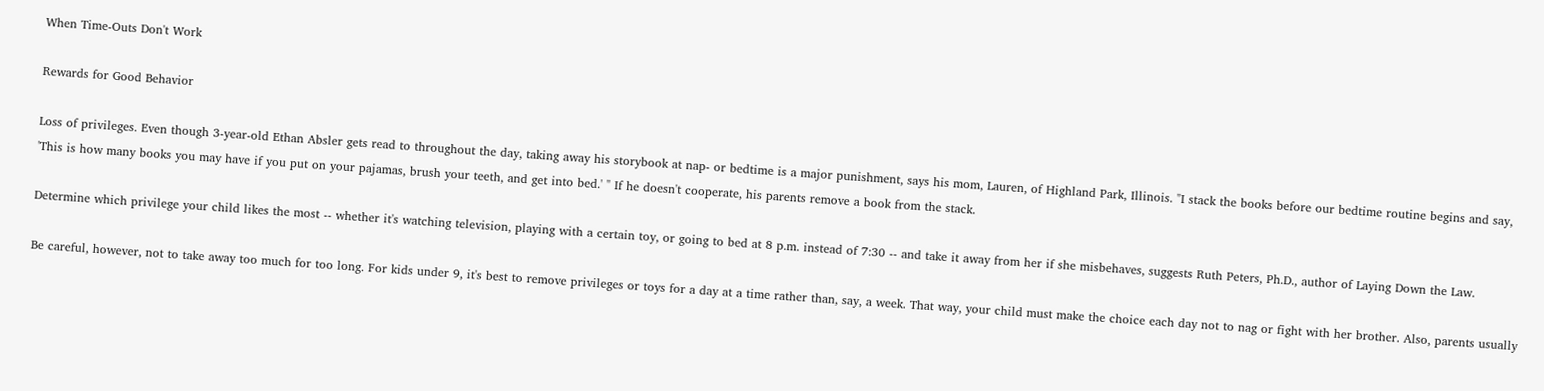When Time-Outs Don't Work

Rewards for Good Behavior

Loss of privileges. Even though 3-year-old Ethan Absler gets read to throughout the day, taking away his storybook at nap- or bedtime is a major punishment, says his mom, Lauren, of Highland Park, Illinois. "I stack the books before our bedtime routine begins and say, 'This is how many books you may have if you put on your pajamas, brush your teeth, and get into bed.' " If he doesn't cooperate, his parents remove a book from the stack.

Determine which privilege your child likes the most -- whether it's watching television, playing with a certain toy, or going to bed at 8 p.m. instead of 7:30 -- and take it away from her if she misbehaves, suggests Ruth Peters, Ph.D., author of Laying Down the Law.

Be careful, however, not to take away too much for too long. For kids under 9, it's best to remove privileges or toys for a day at a time rather than, say, a week. That way, your child must make the choice each day not to nag or fight with her brother. Also, parents usually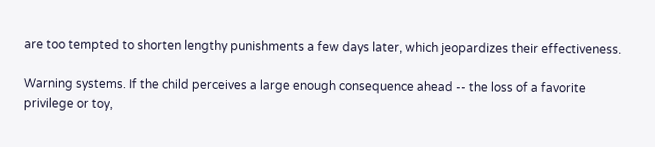are too tempted to shorten lengthy punishments a few days later, which jeopardizes their effectiveness.

Warning systems. If the child perceives a large enough consequence ahead -- the loss of a favorite privilege or toy,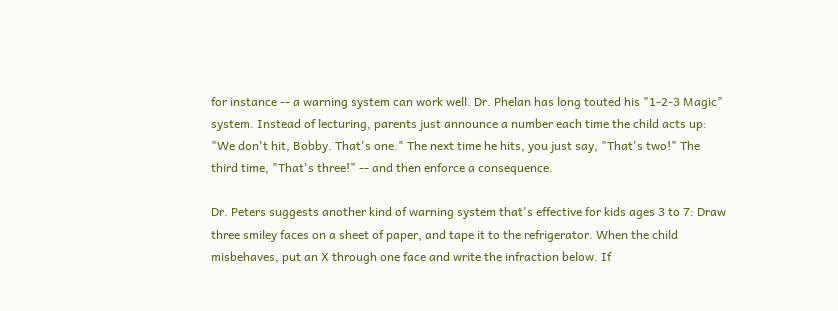for instance -- a warning system can work well. Dr. Phelan has long touted his "1-2-3 Magic" system. Instead of lecturing, parents just announce a number each time the child acts up: "We don't hit, Bobby. That's one." The next time he hits, you just say, "That's two!" The third time, "That's three!" -- and then enforce a consequence.

Dr. Peters suggests another kind of warning system that's effective for kids ages 3 to 7: Draw three smiley faces on a sheet of paper, and tape it to the refrigerator. When the child misbehaves, put an X through one face and write the infraction below. If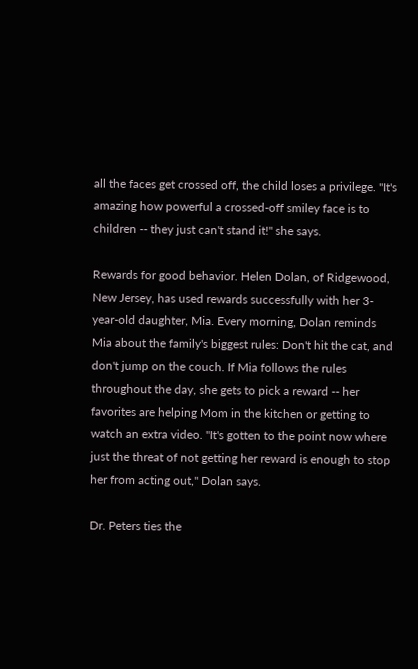all the faces get crossed off, the child loses a privilege. "It's amazing how powerful a crossed-off smiley face is to children -- they just can't stand it!" she says.

Rewards for good behavior. Helen Dolan, of Ridgewood, New Jersey, has used rewards successfully with her 3-year-old daughter, Mia. Every morning, Dolan reminds Mia about the family's biggest rules: Don't hit the cat, and don't jump on the couch. If Mia follows the rules throughout the day, she gets to pick a reward -- her favorites are helping Mom in the kitchen or getting to watch an extra video. "It's gotten to the point now where just the threat of not getting her reward is enough to stop her from acting out," Dolan says.

Dr. Peters ties the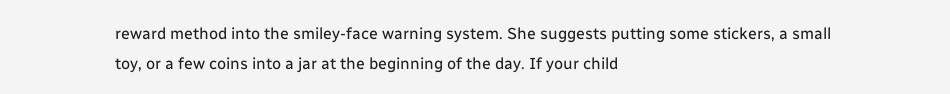reward method into the smiley-face warning system. She suggests putting some stickers, a small toy, or a few coins into a jar at the beginning of the day. If your child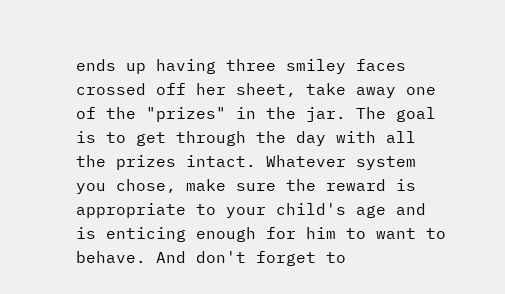ends up having three smiley faces crossed off her sheet, take away one of the "prizes" in the jar. The goal is to get through the day with all the prizes intact. Whatever system you chose, make sure the reward is appropriate to your child's age and is enticing enough for him to want to behave. And don't forget to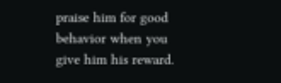praise him for good behavior when you give him his reward.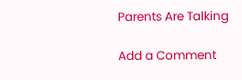Parents Are Talking

Add a Comment